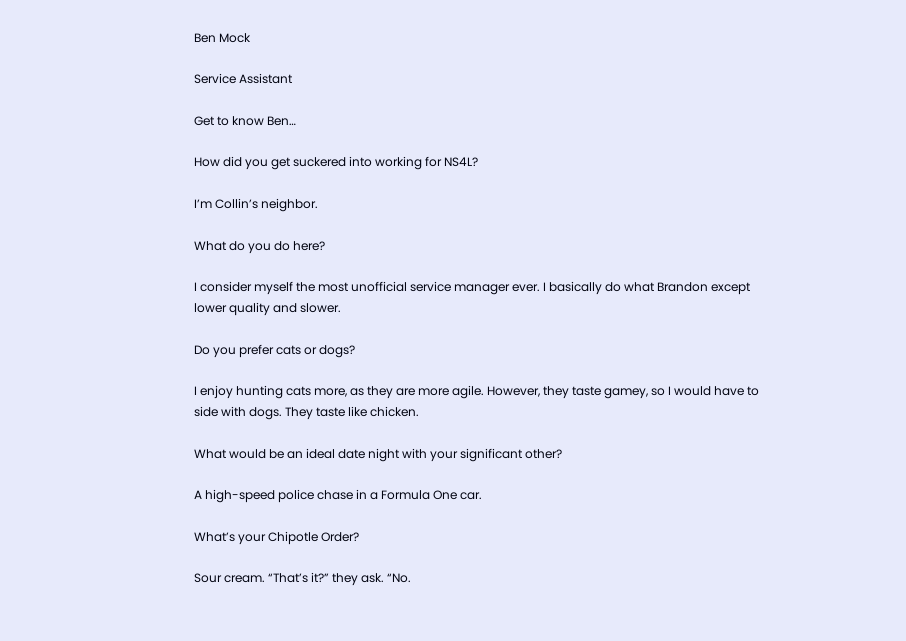Ben Mock

Service Assistant

Get to know Ben…

How did you get suckered into working for NS4L?

I’m Collin’s neighbor.

What do you do here?

I consider myself the most unofficial service manager ever. I basically do what Brandon except lower quality and slower.

Do you prefer cats or dogs?

I enjoy hunting cats more, as they are more agile. However, they taste gamey, so I would have to side with dogs. They taste like chicken.

What would be an ideal date night with your significant other?

A high-speed police chase in a Formula One car.

What’s your Chipotle Order?

Sour cream. “That’s it?” they ask. “No.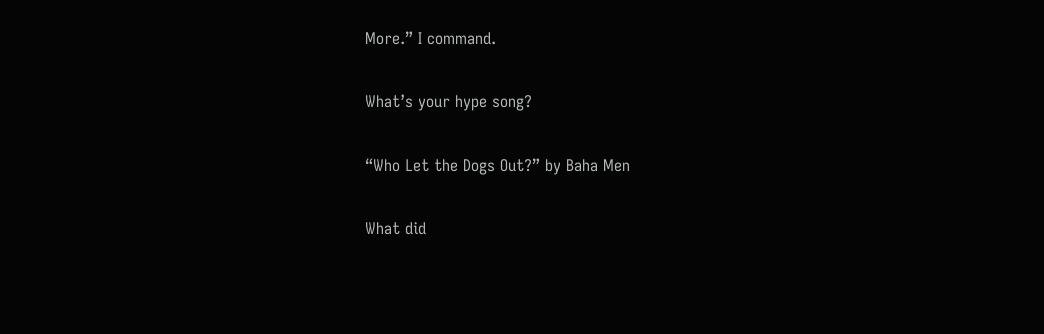More.” I command.

What’s your hype song?

“Who Let the Dogs Out?” by Baha Men

What did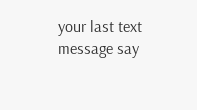your last text message say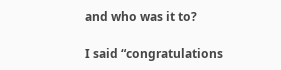and who was it to?

I said “congratulations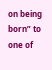on being born” to one of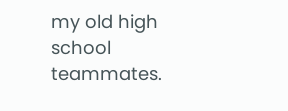my old high school teammates.